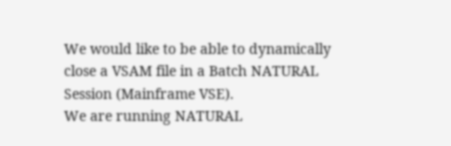We would like to be able to dynamically close a VSAM file in a Batch NATURAL Session (Mainframe VSE).
We are running NATURAL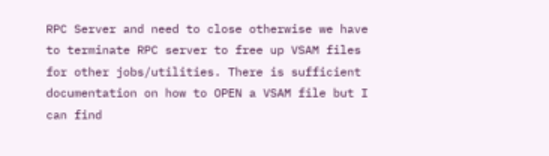RPC Server and need to close otherwise we have to terminate RPC server to free up VSAM files for other jobs/utilities. There is sufficient documentation on how to OPEN a VSAM file but I can find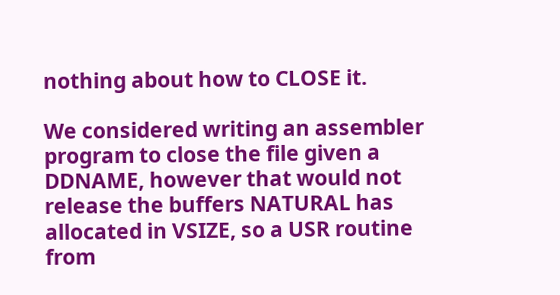nothing about how to CLOSE it.

We considered writing an assembler program to close the file given a DDNAME, however that would not release the buffers NATURAL has allocated in VSIZE, so a USR routine from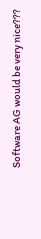Software AG would be very nice???